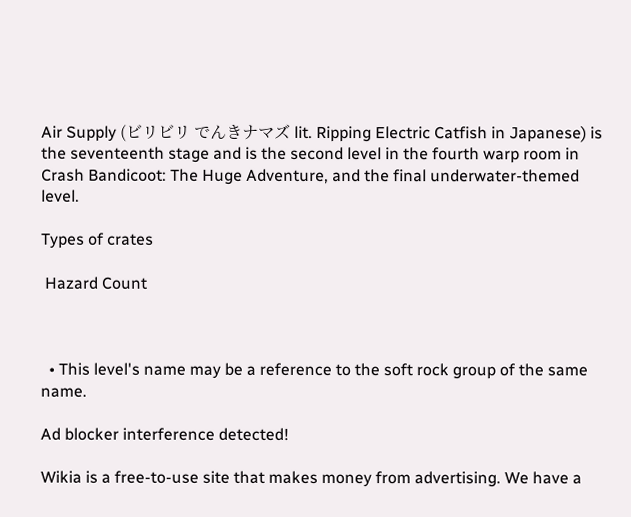Air Supply (ビリビリ でんきナマズ lit. Ripping Electric Catfish in Japanese) is the seventeenth stage and is the second level in the fourth warp room in Crash Bandicoot: The Huge Adventure, and the final underwater-themed level.

Types of crates

 Hazard Count



  • This level's name may be a reference to the soft rock group of the same name.

Ad blocker interference detected!

Wikia is a free-to-use site that makes money from advertising. We have a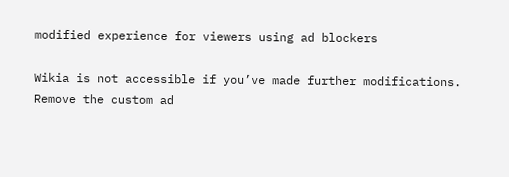modified experience for viewers using ad blockers

Wikia is not accessible if you’ve made further modifications. Remove the custom ad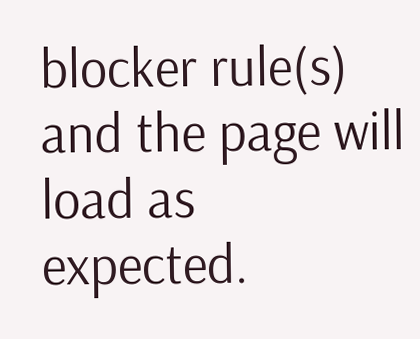blocker rule(s) and the page will load as expected.